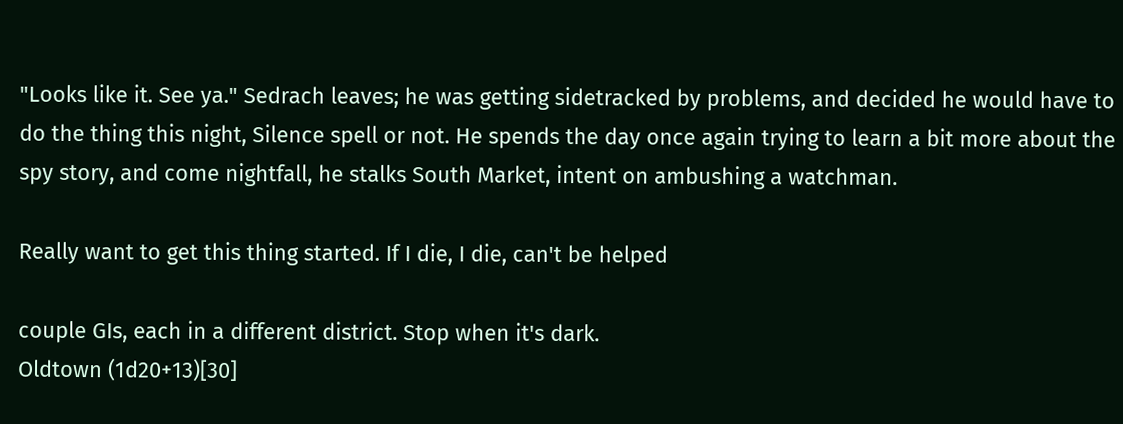"Looks like it. See ya." Sedrach leaves; he was getting sidetracked by problems, and decided he would have to do the thing this night, Silence spell or not. He spends the day once again trying to learn a bit more about the spy story, and come nightfall, he stalks South Market, intent on ambushing a watchman.

Really want to get this thing started. If I die, I die, can't be helped

couple GIs, each in a different district. Stop when it's dark.
Oldtown (1d20+13)[30]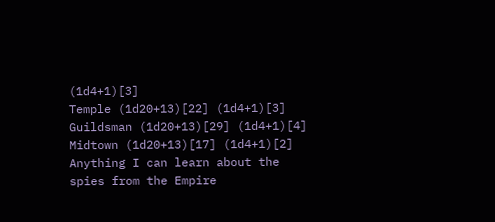(1d4+1)[3]
Temple (1d20+13)[22] (1d4+1)[3]
Guildsman (1d20+13)[29] (1d4+1)[4]
Midtown (1d20+13)[17] (1d4+1)[2]
Anything I can learn about the spies from the Empire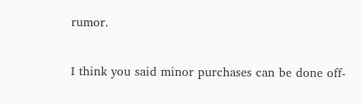rumor.

I think you said minor purchases can be done off-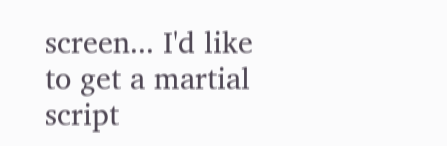screen... I'd like to get a martial script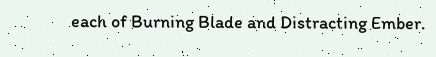each of Burning Blade and Distracting Ember.